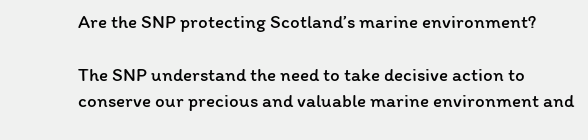Are the SNP protecting Scotland’s marine environment?

The SNP understand the need to take decisive action to conserve our precious and valuable marine environment and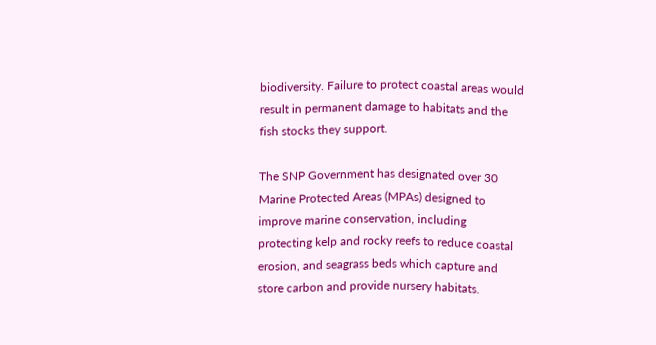biodiversity. Failure to protect coastal areas would result in permanent damage to habitats and the fish stocks they support.

The SNP Government has designated over 30 Marine Protected Areas (MPAs) designed to improve marine conservation, including protecting kelp and rocky reefs to reduce coastal erosion, and seagrass beds which capture and store carbon and provide nursery habitats.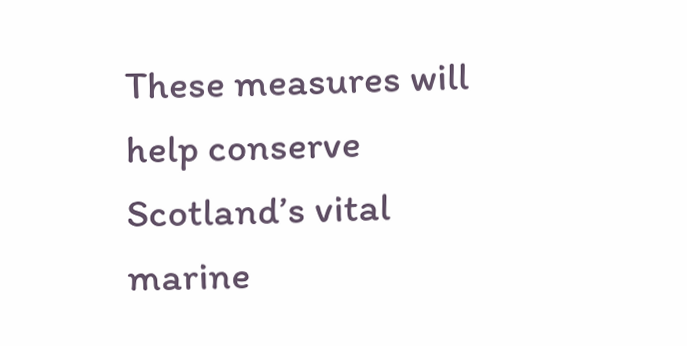These measures will help conserve Scotland’s vital marine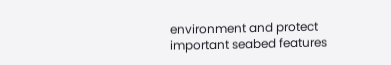environment and protect important seabed features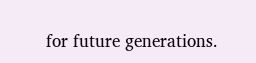for future generations.